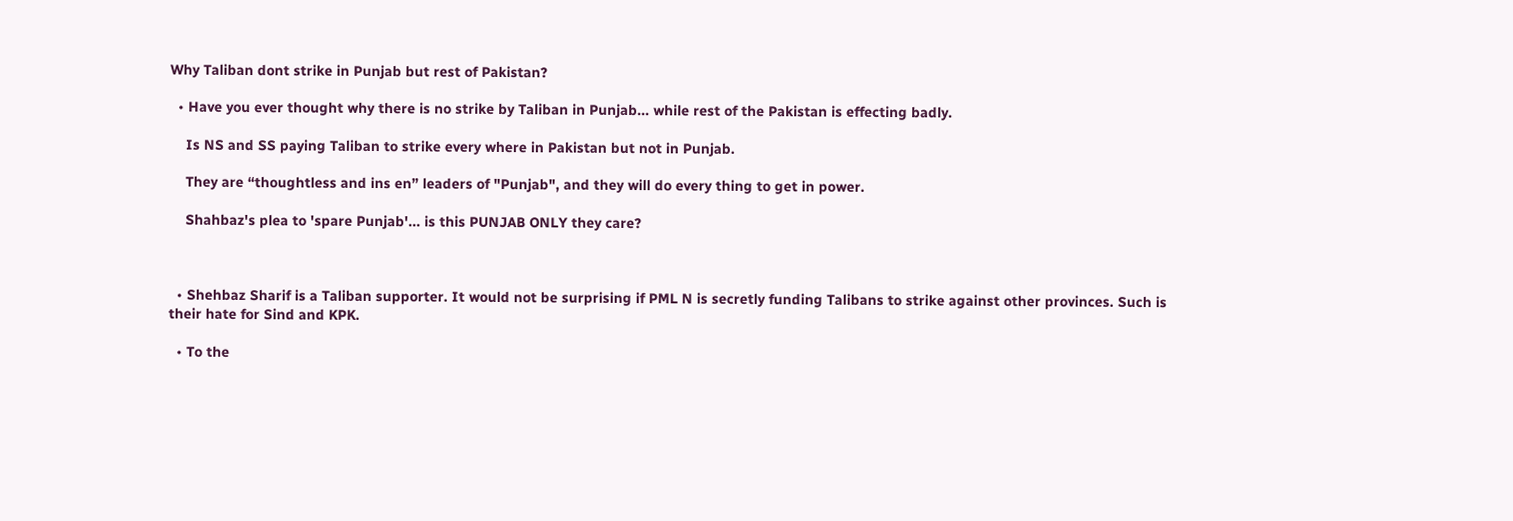Why Taliban dont strike in Punjab but rest of Pakistan?

  • Have you ever thought why there is no strike by Taliban in Punjab... while rest of the Pakistan is effecting badly.

    Is NS and SS paying Taliban to strike every where in Pakistan but not in Punjab.

    They are “thoughtless and ins en” leaders of "Punjab", and they will do every thing to get in power.

    Shahbaz's plea to 'spare Punjab'... is this PUNJAB ONLY they care?



  • Shehbaz Sharif is a Taliban supporter. It would not be surprising if PML N is secretly funding Talibans to strike against other provinces. Such is their hate for Sind and KPK.

  • To the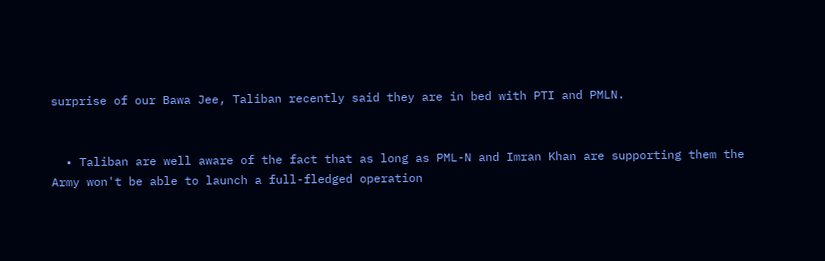surprise of our Bawa Jee, Taliban recently said they are in bed with PTI and PMLN.


  • Taliban are well aware of the fact that as long as PML-N and Imran Khan are supporting them the Army won't be able to launch a full-fledged operation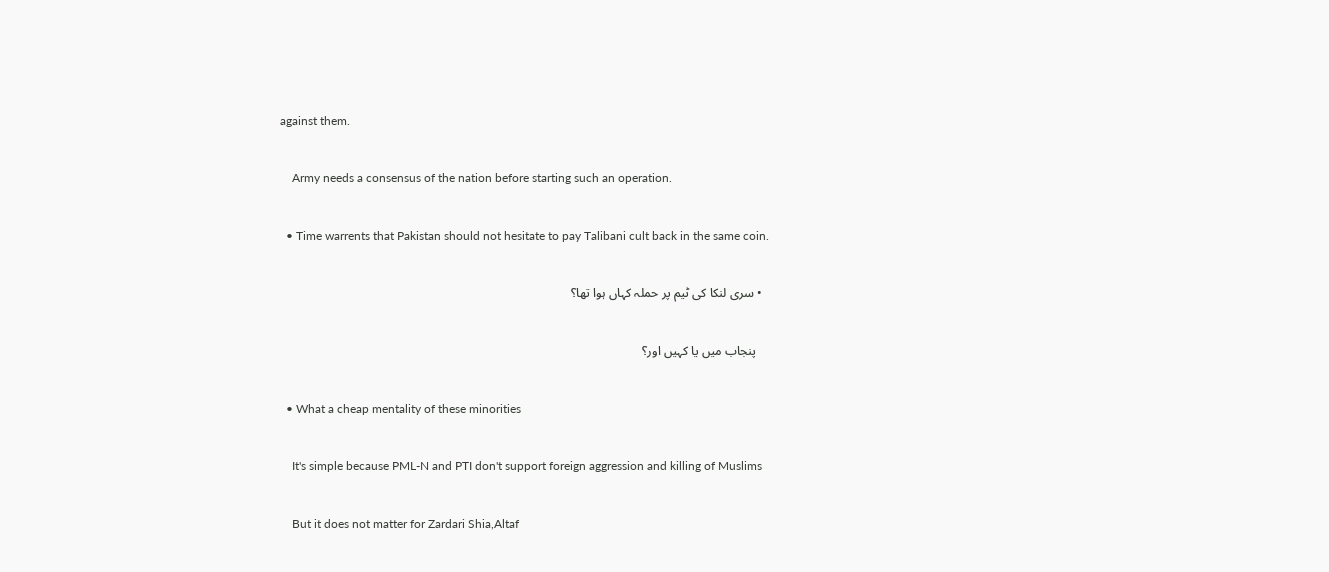against them.

    Army needs a consensus of the nation before starting such an operation.

  • Time warrents that Pakistan should not hesitate to pay Talibani cult back in the same coin.

  • سری لنکا کی ٹیم پر حملہ کہاں ہوا تھا؟

    پنجاب میں یا کہیں اور؟

  • What a cheap mentality of these minorities

    It's simple because PML-N and PTI don't support foreign aggression and killing of Muslims

    But it does not matter for Zardari Shia,Altaf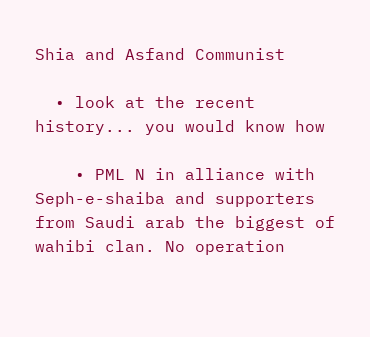Shia and Asfand Communist

  • look at the recent history... you would know how

    • PML N in alliance with Seph-e-shaiba and supporters from Saudi arab the biggest of wahibi clan. No operation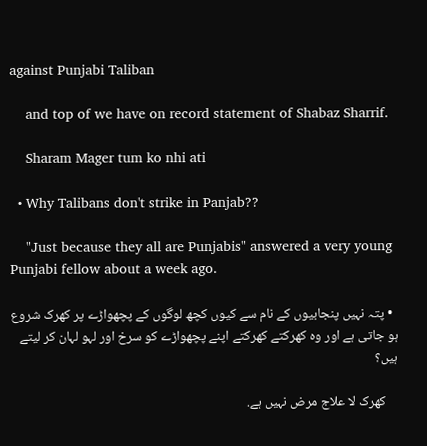against Punjabi Taliban

    and top of we have on record statement of Shabaz Sharrif.

    Sharam Mager tum ko nhi ati

  • Why Talibans don't strike in Panjab??

    "Just because they all are Punjabis" answered a very young Punjabi fellow about a week ago.

  • پتہ نہیں پنجابیوں کے نام سے کیوں کچھ لوگوں کے پچھواڑے پر کھرک شروع ہو جاتی ہے اور وہ کھرکتے کھرکتے اپنے پچھواڑے کو سرخ اور لہو لہان کر لیتے ہیں؟

    کھرک لا علاج مرض نہیں ہے.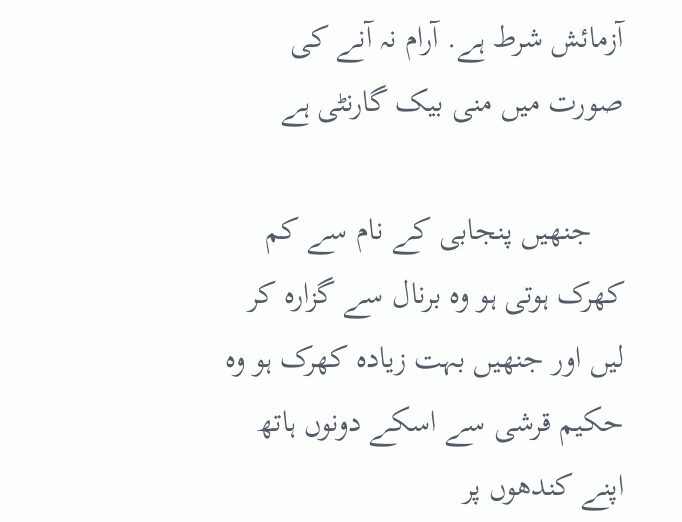آزمائش شرط ہے. آرام نہ آنے کی صورت میں منی بیک گارنٹی ہے

    جنھیں پنجابی کے نام سے کم کھرک ہوتی ہو وہ برنال سے گزارہ کر لیں اور جنھیں بہت زیادہ کھرک ہو وہ حکیم قرشی سے اسکے دونوں ہاتھ اپنے کندھوں پر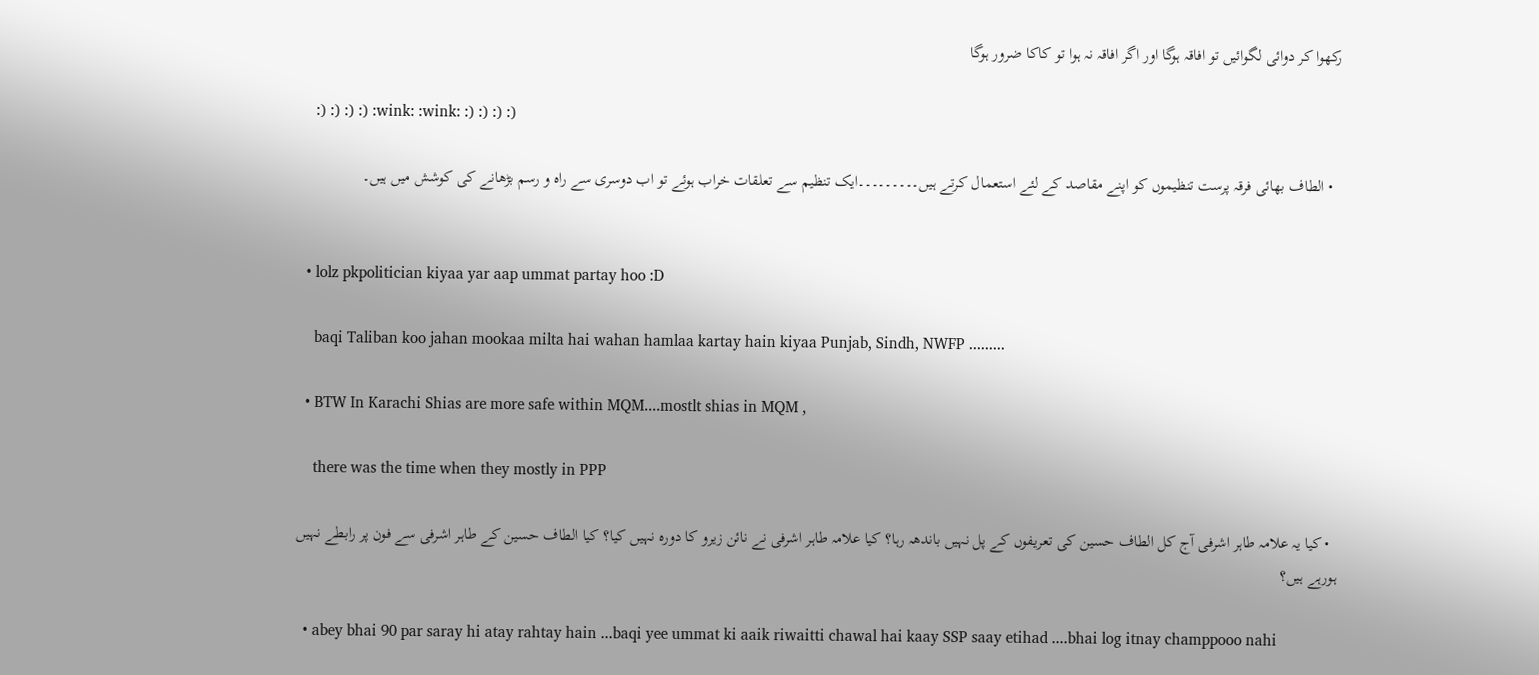رکھوا کر دوائی لگوائیں تو افاقہ ہوگا اور اگر افاقہ نہ ہوا تو کاکا ضرور ہوگا

    :) :) :) :) :wink: :wink: :) :) :) :)

  • الطاف بھائی فرقہ پرست تنظیموں کو اپنے مقاصد کے لئے استعمال کرتے ہیں۔۔۔۔۔۔۔۔۔ایک تنظیم سے تعلقات خراب ہوئے تو اب دوسری سے راہ و رسم بڑھانے کی کوشش میں ہیں۔


  • lolz pkpolitician kiyaa yar aap ummat partay hoo :D

    baqi Taliban koo jahan mookaa milta hai wahan hamlaa kartay hain kiyaa Punjab, Sindh, NWFP .........

  • BTW In Karachi Shias are more safe within MQM....mostlt shias in MQM ,

    there was the time when they mostly in PPP

  • کیا یہ علامہ طاہر اشرفی آج کل الطاف حسین کی تعریفوں کے پل نہیں باندھہ رہا؟ کیا علامہ طاہر اشرفی نے نائن زیرو کا دورہ نہیں کیا؟ کیا الطاف حسین کے طاہر اشرفی سے فون پر رابطے نہیں ہورہے ہیں؟

  • abey bhai 90 par saray hi atay rahtay hain ...baqi yee ummat ki aaik riwaitti chawal hai kaay SSP saay etihad ....bhai log itnay champpooo nahi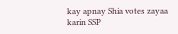kay apnay Shia votes zayaa karin SSP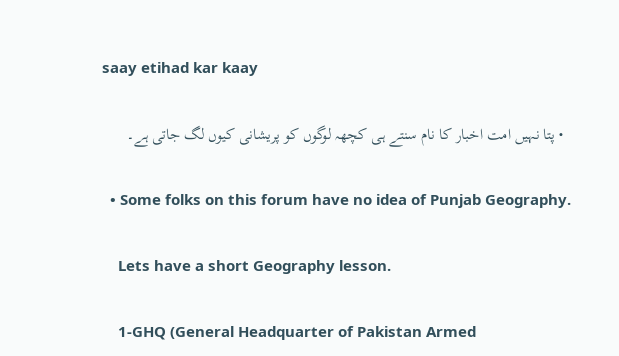saay etihad kar kaay

  • پتا نہیں امت اخبار کا نام سنتے ہی کچھہ لوگوں کو پریشانی کیوں لگ جاتی ہے۔

  • Some folks on this forum have no idea of Punjab Geography.

    Lets have a short Geography lesson.

    1-GHQ (General Headquarter of Pakistan Armed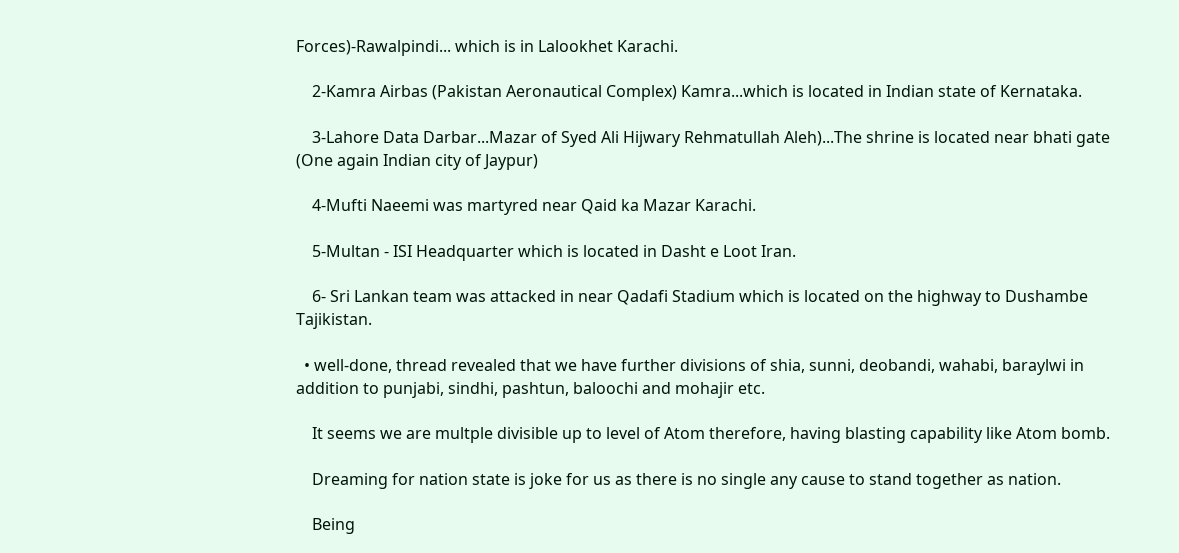Forces)-Rawalpindi... which is in Lalookhet Karachi.

    2-Kamra Airbas (Pakistan Aeronautical Complex) Kamra...which is located in Indian state of Kernataka.

    3-Lahore Data Darbar...Mazar of Syed Ali Hijwary Rehmatullah Aleh)...The shrine is located near bhati gate (One again Indian city of Jaypur)

    4-Mufti Naeemi was martyred near Qaid ka Mazar Karachi.

    5-Multan - ISI Headquarter which is located in Dasht e Loot Iran.

    6- Sri Lankan team was attacked in near Qadafi Stadium which is located on the highway to Dushambe Tajikistan.

  • well-done, thread revealed that we have further divisions of shia, sunni, deobandi, wahabi, baraylwi in addition to punjabi, sindhi, pashtun, baloochi and mohajir etc.

    It seems we are multple divisible up to level of Atom therefore, having blasting capability like Atom bomb.

    Dreaming for nation state is joke for us as there is no single any cause to stand together as nation.

    Being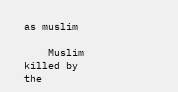as muslim

    Muslim killed by the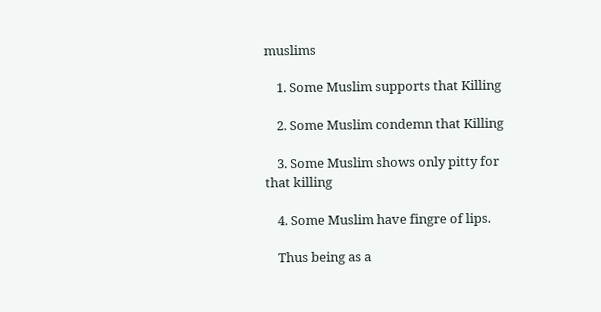muslims

    1. Some Muslim supports that Killing

    2. Some Muslim condemn that Killing

    3. Some Muslim shows only pitty for that killing

    4. Some Muslim have fingre of lips.

    Thus being as a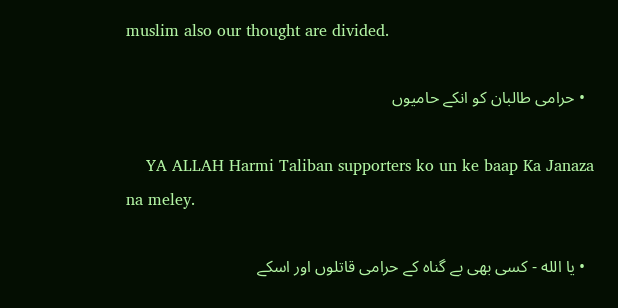muslim also our thought are divided.

  • حرامی طالبان کو انکے حامیوں

    YA ALLAH Harmi Taliban supporters ko un ke baap Ka Janaza na meley.

  • یا الله - کسی بھی بے گناہ کے حرامی قاتلوں اور اسکے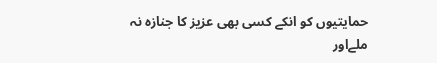حمایتیوں کو انکے کسی بھی عزیز کا جنازہ نہ ملےاور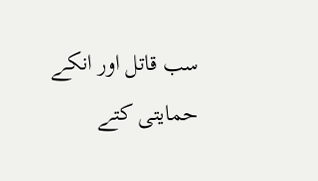سب قاتل اور انکے حمایتی کتے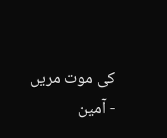کی موت مریں - آمین